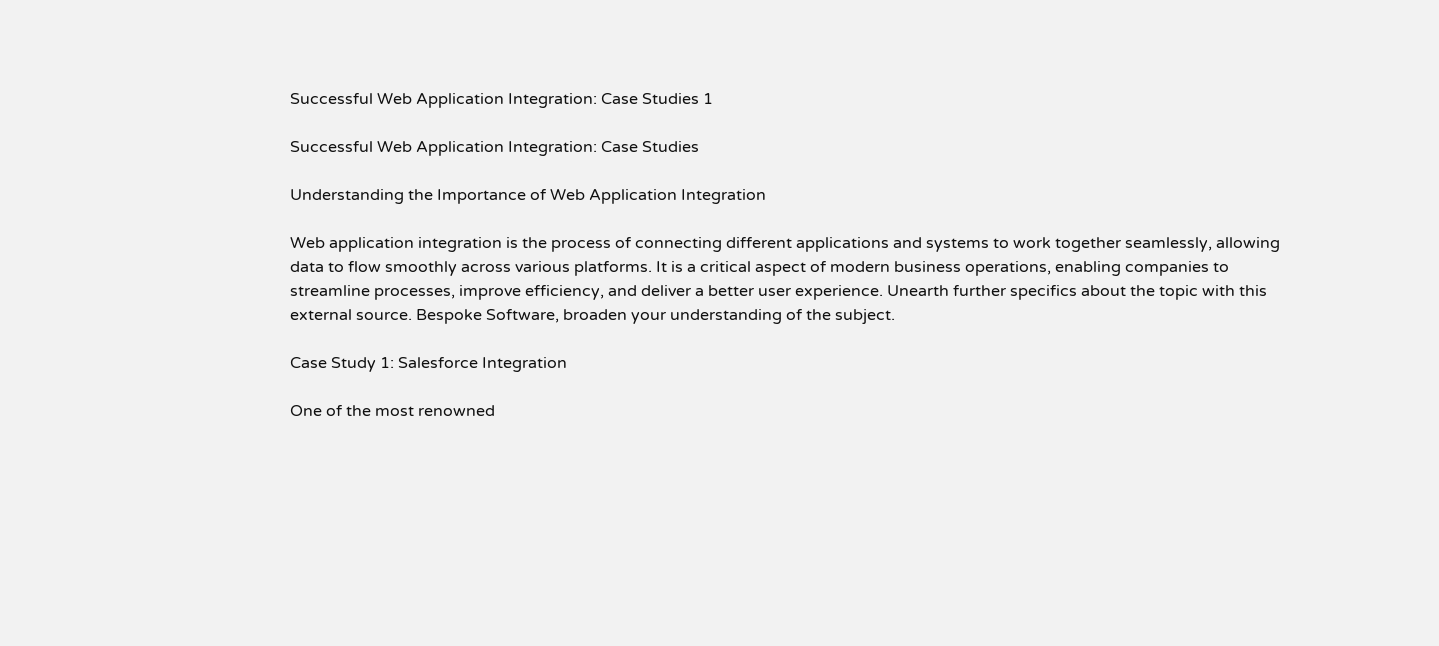Successful Web Application Integration: Case Studies 1

Successful Web Application Integration: Case Studies

Understanding the Importance of Web Application Integration

Web application integration is the process of connecting different applications and systems to work together seamlessly, allowing data to flow smoothly across various platforms. It is a critical aspect of modern business operations, enabling companies to streamline processes, improve efficiency, and deliver a better user experience. Unearth further specifics about the topic with this external source. Bespoke Software, broaden your understanding of the subject.

Case Study 1: Salesforce Integration

One of the most renowned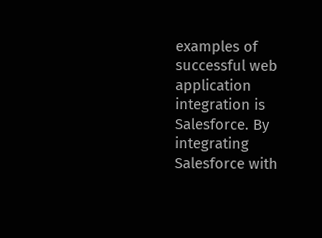examples of successful web application integration is Salesforce. By integrating Salesforce with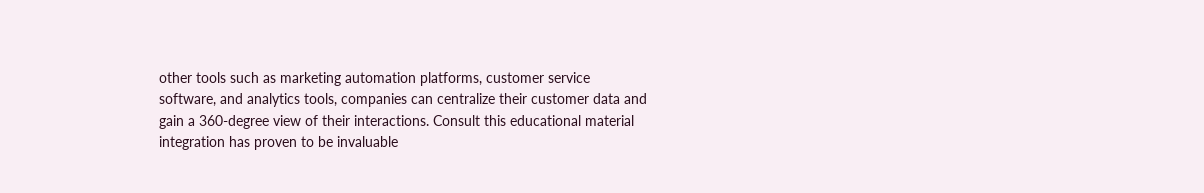other tools such as marketing automation platforms, customer service software, and analytics tools, companies can centralize their customer data and gain a 360-degree view of their interactions. Consult this educational material integration has proven to be invaluable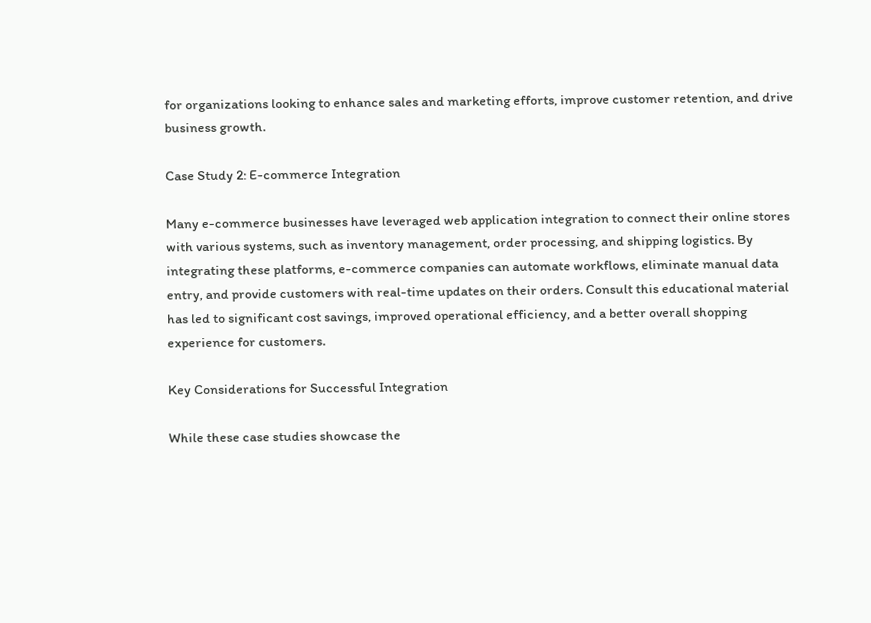for organizations looking to enhance sales and marketing efforts, improve customer retention, and drive business growth.

Case Study 2: E-commerce Integration

Many e-commerce businesses have leveraged web application integration to connect their online stores with various systems, such as inventory management, order processing, and shipping logistics. By integrating these platforms, e-commerce companies can automate workflows, eliminate manual data entry, and provide customers with real-time updates on their orders. Consult this educational material has led to significant cost savings, improved operational efficiency, and a better overall shopping experience for customers.

Key Considerations for Successful Integration

While these case studies showcase the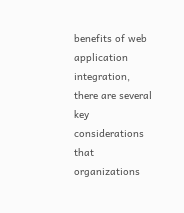benefits of web application integration, there are several key considerations that organizations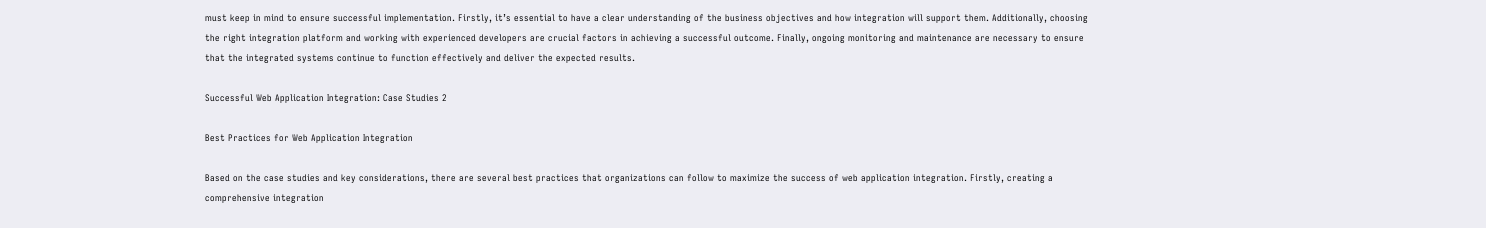must keep in mind to ensure successful implementation. Firstly, it’s essential to have a clear understanding of the business objectives and how integration will support them. Additionally, choosing the right integration platform and working with experienced developers are crucial factors in achieving a successful outcome. Finally, ongoing monitoring and maintenance are necessary to ensure that the integrated systems continue to function effectively and deliver the expected results.

Successful Web Application Integration: Case Studies 2

Best Practices for Web Application Integration

Based on the case studies and key considerations, there are several best practices that organizations can follow to maximize the success of web application integration. Firstly, creating a comprehensive integration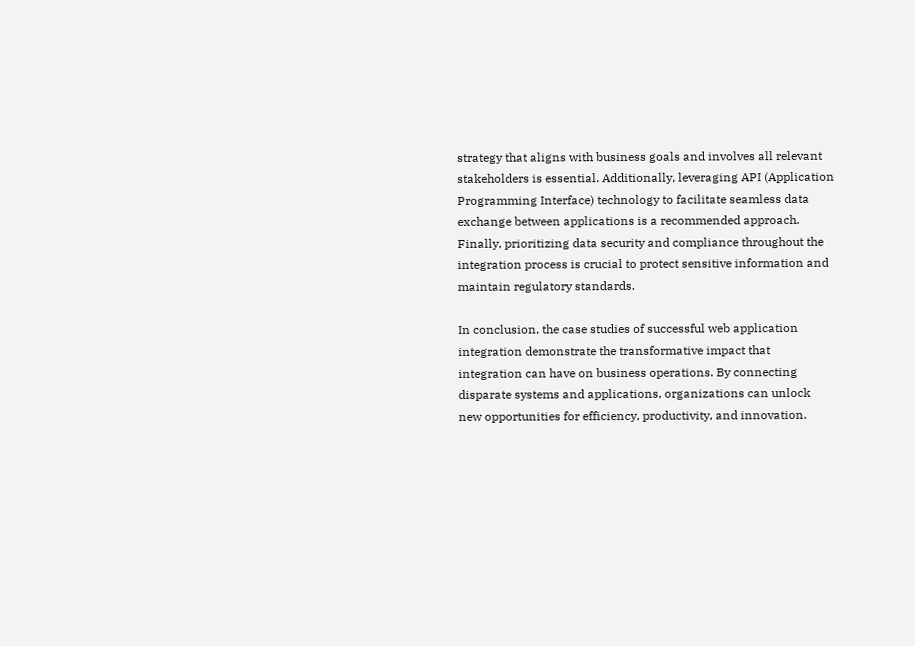strategy that aligns with business goals and involves all relevant stakeholders is essential. Additionally, leveraging API (Application Programming Interface) technology to facilitate seamless data exchange between applications is a recommended approach. Finally, prioritizing data security and compliance throughout the integration process is crucial to protect sensitive information and maintain regulatory standards.

In conclusion, the case studies of successful web application integration demonstrate the transformative impact that integration can have on business operations. By connecting disparate systems and applications, organizations can unlock new opportunities for efficiency, productivity, and innovation.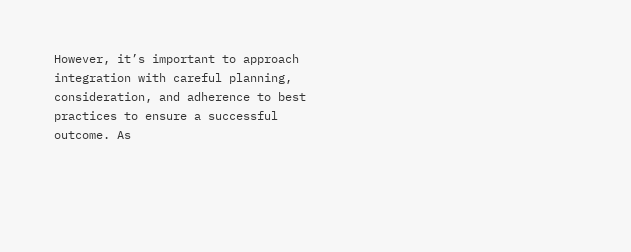However, it’s important to approach integration with careful planning, consideration, and adherence to best practices to ensure a successful outcome. As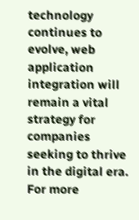technology continues to evolve, web application integration will remain a vital strategy for companies seeking to thrive in the digital era. For more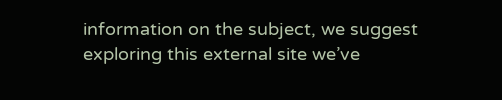information on the subject, we suggest exploring this external site we’ve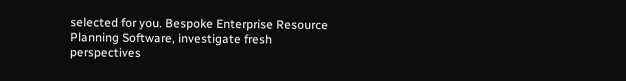selected for you. Bespoke Enterprise Resource Planning Software, investigate fresh perspectives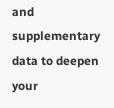and supplementary data to deepen your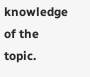knowledge of the topic.